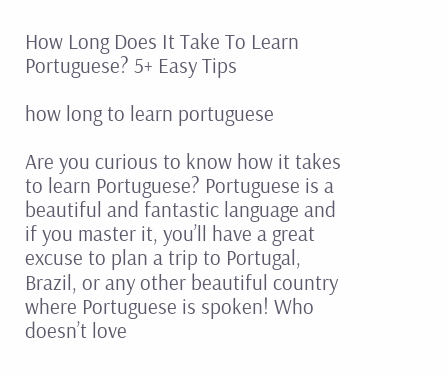How Long Does It Take To Learn Portuguese? 5+ Easy Tips

how long to learn portuguese

Are you curious to know how it takes to learn Portuguese? Portuguese is a beautiful and fantastic language and if you master it, you’ll have a great excuse to plan a trip to Portugal, Brazil, or any other beautiful country where Portuguese is spoken! Who doesn’t love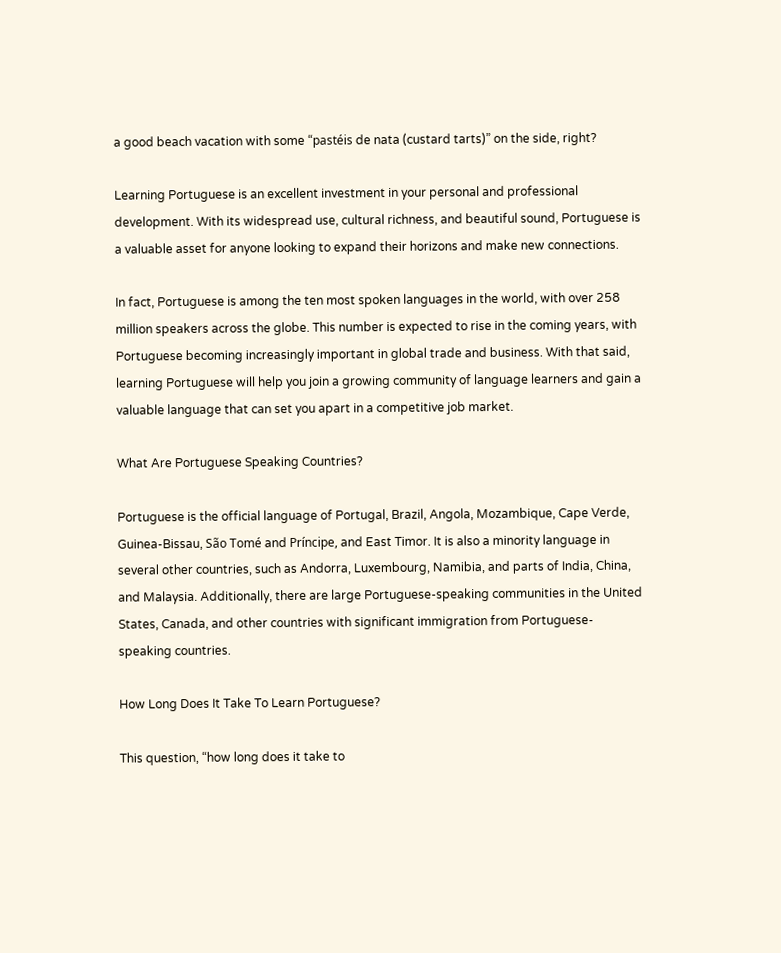a good beach vacation with some “pastéis de nata (custard tarts)” on the side, right?

Learning Portuguese is an excellent investment in your personal and professional development. With its widespread use, cultural richness, and beautiful sound, Portuguese is a valuable asset for anyone looking to expand their horizons and make new connections.

In fact, Portuguese is among the ten most spoken languages in the world, with over 258 million speakers across the globe. This number is expected to rise in the coming years, with Portuguese becoming increasingly important in global trade and business. With that said, learning Portuguese will help you join a growing community of language learners and gain a valuable language that can set you apart in a competitive job market.

What Are Portuguese Speaking Countries?

Portuguese is the official language of Portugal, Brazil, Angola, Mozambique, Cape Verde, Guinea-Bissau, São Tomé and Príncipe, and East Timor. It is also a minority language in several other countries, such as Andorra, Luxembourg, Namibia, and parts of India, China, and Malaysia. Additionally, there are large Portuguese-speaking communities in the United States, Canada, and other countries with significant immigration from Portuguese-speaking countries.

How Long Does It Take To Learn Portuguese?

This question, “how long does it take to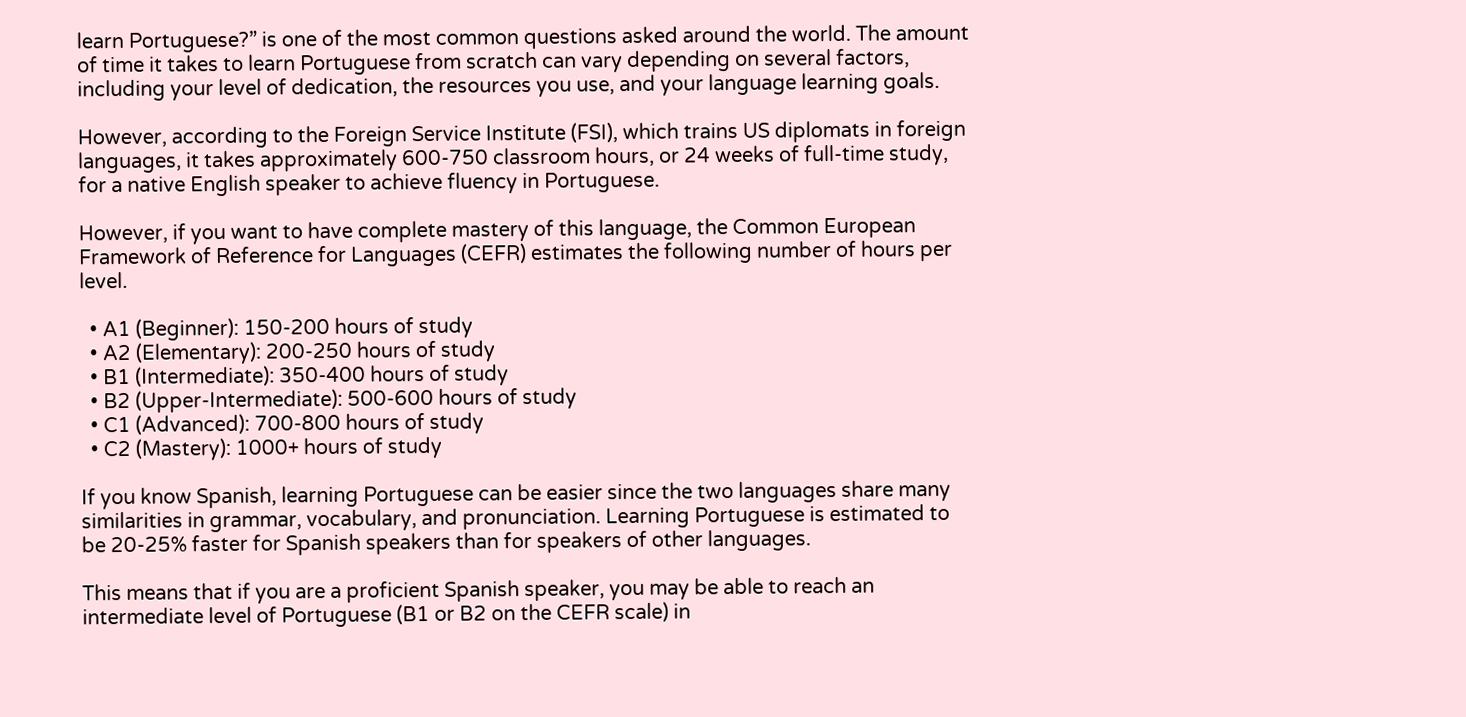learn Portuguese?” is one of the most common questions asked around the world. The amount of time it takes to learn Portuguese from scratch can vary depending on several factors, including your level of dedication, the resources you use, and your language learning goals.

However, according to the Foreign Service Institute (FSI), which trains US diplomats in foreign languages, it takes approximately 600-750 classroom hours, or 24 weeks of full-time study, for a native English speaker to achieve fluency in Portuguese.

However, if you want to have complete mastery of this language, the Common European Framework of Reference for Languages (CEFR) estimates the following number of hours per level.

  • A1 (Beginner): 150-200 hours of study
  • A2 (Elementary): 200-250 hours of study
  • B1 (Intermediate): 350-400 hours of study
  • B2 (Upper-Intermediate): 500-600 hours of study
  • C1 (Advanced): 700-800 hours of study
  • C2 (Mastery): 1000+ hours of study

If you know Spanish, learning Portuguese can be easier since the two languages share many similarities in grammar, vocabulary, and pronunciation. Learning Portuguese is estimated to be 20-25% faster for Spanish speakers than for speakers of other languages.

This means that if you are a proficient Spanish speaker, you may be able to reach an intermediate level of Portuguese (B1 or B2 on the CEFR scale) in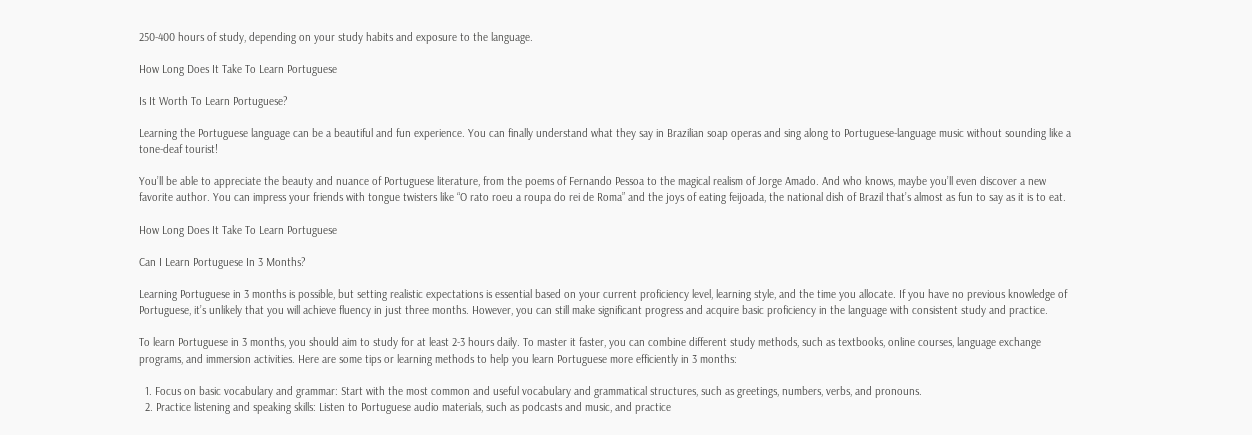250-400 hours of study, depending on your study habits and exposure to the language.

How Long Does It Take To Learn Portuguese

Is It Worth To Learn Portuguese?

Learning the Portuguese language can be a beautiful and fun experience. You can finally understand what they say in Brazilian soap operas and sing along to Portuguese-language music without sounding like a tone-deaf tourist!

You’ll be able to appreciate the beauty and nuance of Portuguese literature, from the poems of Fernando Pessoa to the magical realism of Jorge Amado. And who knows, maybe you’ll even discover a new favorite author. You can impress your friends with tongue twisters like “O rato roeu a roupa do rei de Roma” and the joys of eating feijoada, the national dish of Brazil that’s almost as fun to say as it is to eat.

How Long Does It Take To Learn Portuguese

Can I Learn Portuguese In 3 Months?

Learning Portuguese in 3 months is possible, but setting realistic expectations is essential based on your current proficiency level, learning style, and the time you allocate. If you have no previous knowledge of Portuguese, it’s unlikely that you will achieve fluency in just three months. However, you can still make significant progress and acquire basic proficiency in the language with consistent study and practice.

To learn Portuguese in 3 months, you should aim to study for at least 2-3 hours daily. To master it faster, you can combine different study methods, such as textbooks, online courses, language exchange programs, and immersion activities. Here are some tips or learning methods to help you learn Portuguese more efficiently in 3 months:

  1. Focus on basic vocabulary and grammar: Start with the most common and useful vocabulary and grammatical structures, such as greetings, numbers, verbs, and pronouns.
  2. Practice listening and speaking skills: Listen to Portuguese audio materials, such as podcasts and music, and practice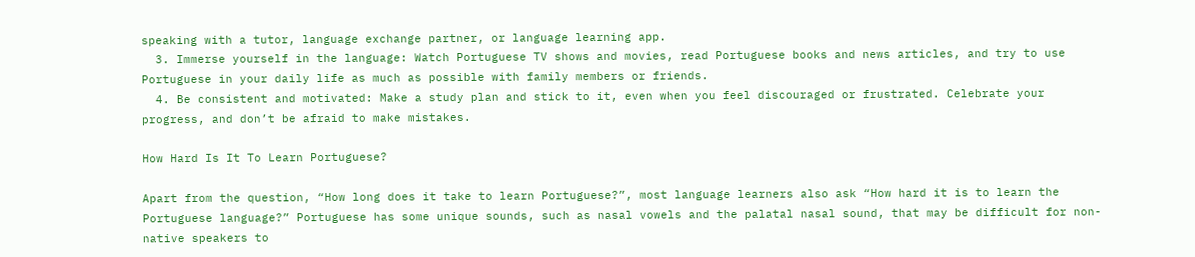speaking with a tutor, language exchange partner, or language learning app.
  3. Immerse yourself in the language: Watch Portuguese TV shows and movies, read Portuguese books and news articles, and try to use Portuguese in your daily life as much as possible with family members or friends.
  4. Be consistent and motivated: Make a study plan and stick to it, even when you feel discouraged or frustrated. Celebrate your progress, and don’t be afraid to make mistakes.

How Hard Is It To Learn Portuguese?

Apart from the question, “How long does it take to learn Portuguese?”, most language learners also ask “How hard it is to learn the Portuguese language?” Portuguese has some unique sounds, such as nasal vowels and the palatal nasal sound, that may be difficult for non-native speakers to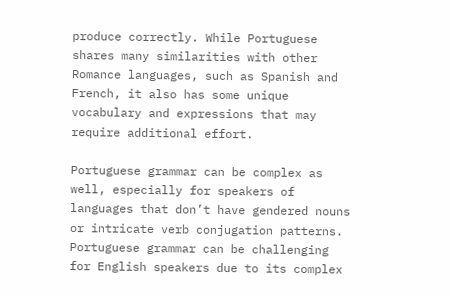produce correctly. While Portuguese shares many similarities with other Romance languages, such as Spanish and French, it also has some unique vocabulary and expressions that may require additional effort.

Portuguese grammar can be complex as well, especially for speakers of languages that don’t have gendered nouns or intricate verb conjugation patterns. Portuguese grammar can be challenging for English speakers due to its complex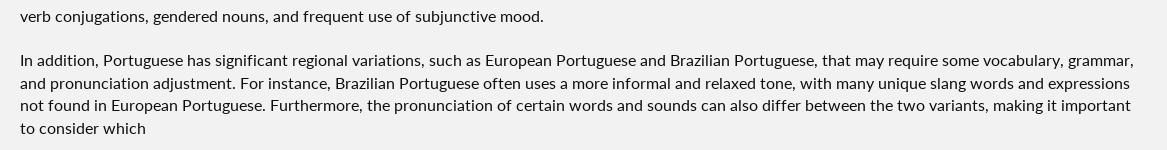verb conjugations, gendered nouns, and frequent use of subjunctive mood.

In addition, Portuguese has significant regional variations, such as European Portuguese and Brazilian Portuguese, that may require some vocabulary, grammar, and pronunciation adjustment. For instance, Brazilian Portuguese often uses a more informal and relaxed tone, with many unique slang words and expressions not found in European Portuguese. Furthermore, the pronunciation of certain words and sounds can also differ between the two variants, making it important to consider which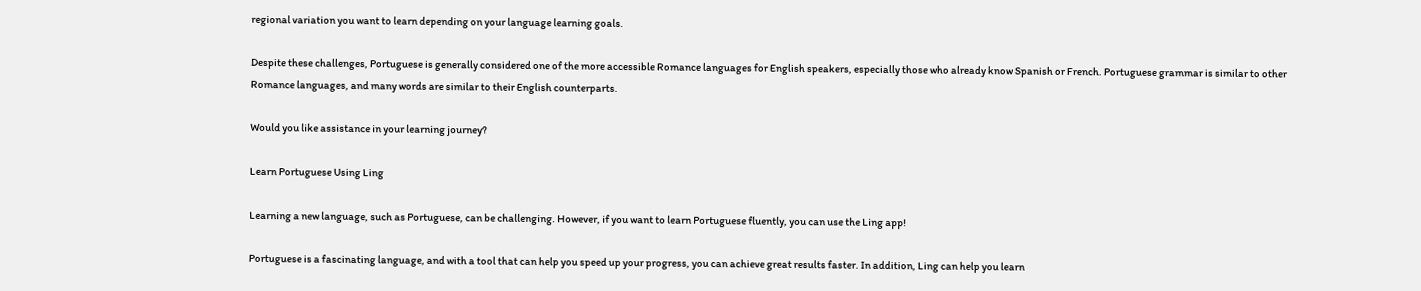regional variation you want to learn depending on your language learning goals.

Despite these challenges, Portuguese is generally considered one of the more accessible Romance languages for English speakers, especially those who already know Spanish or French. Portuguese grammar is similar to other Romance languages, and many words are similar to their English counterparts.

Would you like assistance in your learning journey?

Learn Portuguese Using Ling

Learning a new language, such as Portuguese, can be challenging. However, if you want to learn Portuguese fluently, you can use the Ling app!

Portuguese is a fascinating language, and with a tool that can help you speed up your progress, you can achieve great results faster. In addition, Ling can help you learn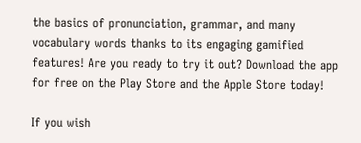the basics of pronunciation, grammar, and many vocabulary words thanks to its engaging gamified features! Are you ready to try it out? Download the app for free on the Play Store and the Apple Store today!

If you wish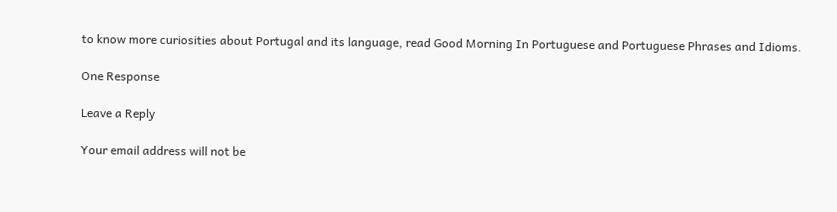to know more curiosities about Portugal and its language, read Good Morning In Portuguese and Portuguese Phrases and Idioms.

One Response

Leave a Reply

Your email address will not be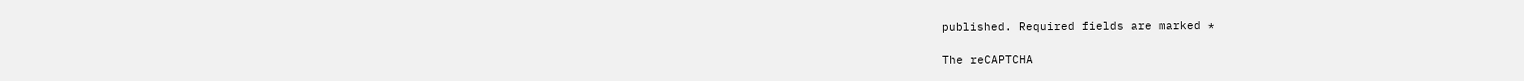published. Required fields are marked *

The reCAPTCHA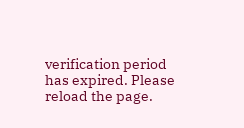verification period has expired. Please reload the page.